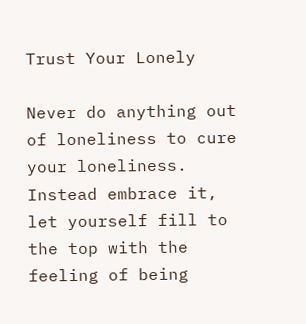Trust Your Lonely

Never do anything out of loneliness to cure your loneliness. Instead embrace it, let yourself fill to the top with the feeling of being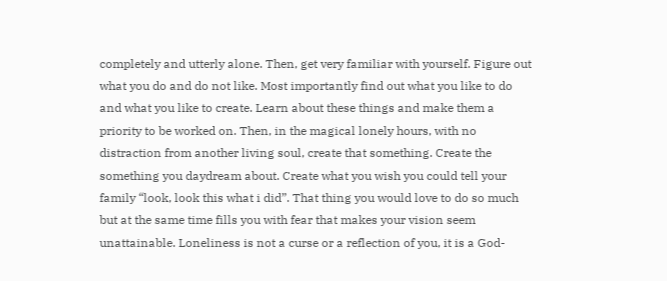completely and utterly alone. Then, get very familiar with yourself. Figure out what you do and do not like. Most importantly find out what you like to do and what you like to create. Learn about these things and make them a priority to be worked on. Then, in the magical lonely hours, with no distraction from another living soul, create that something. Create the something you daydream about. Create what you wish you could tell your family “look, look this what i did”. That thing you would love to do so much but at the same time fills you with fear that makes your vision seem unattainable. Loneliness is not a curse or a reflection of you, it is a God-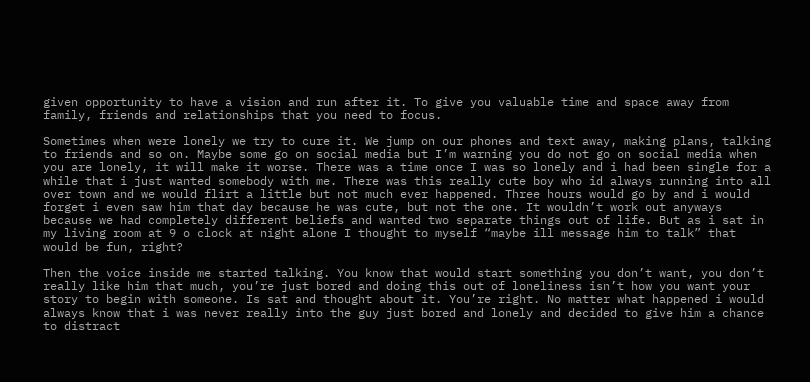given opportunity to have a vision and run after it. To give you valuable time and space away from family, friends and relationships that you need to focus.

Sometimes when were lonely we try to cure it. We jump on our phones and text away, making plans, talking to friends and so on. Maybe some go on social media but I’m warning you do not go on social media when you are lonely, it will make it worse. There was a time once I was so lonely and i had been single for a while that i just wanted somebody with me. There was this really cute boy who id always running into all over town and we would flirt a little but not much ever happened. Three hours would go by and i would forget i even saw him that day because he was cute, but not the one. It wouldn’t work out anyways because we had completely different beliefs and wanted two separate things out of life. But as i sat in my living room at 9 o clock at night alone I thought to myself “maybe ill message him to talk” that would be fun, right?

Then the voice inside me started talking. You know that would start something you don’t want, you don’t really like him that much, you’re just bored and doing this out of loneliness isn’t how you want your story to begin with someone. Is sat and thought about it. You’re right. No matter what happened i would always know that i was never really into the guy just bored and lonely and decided to give him a chance to distract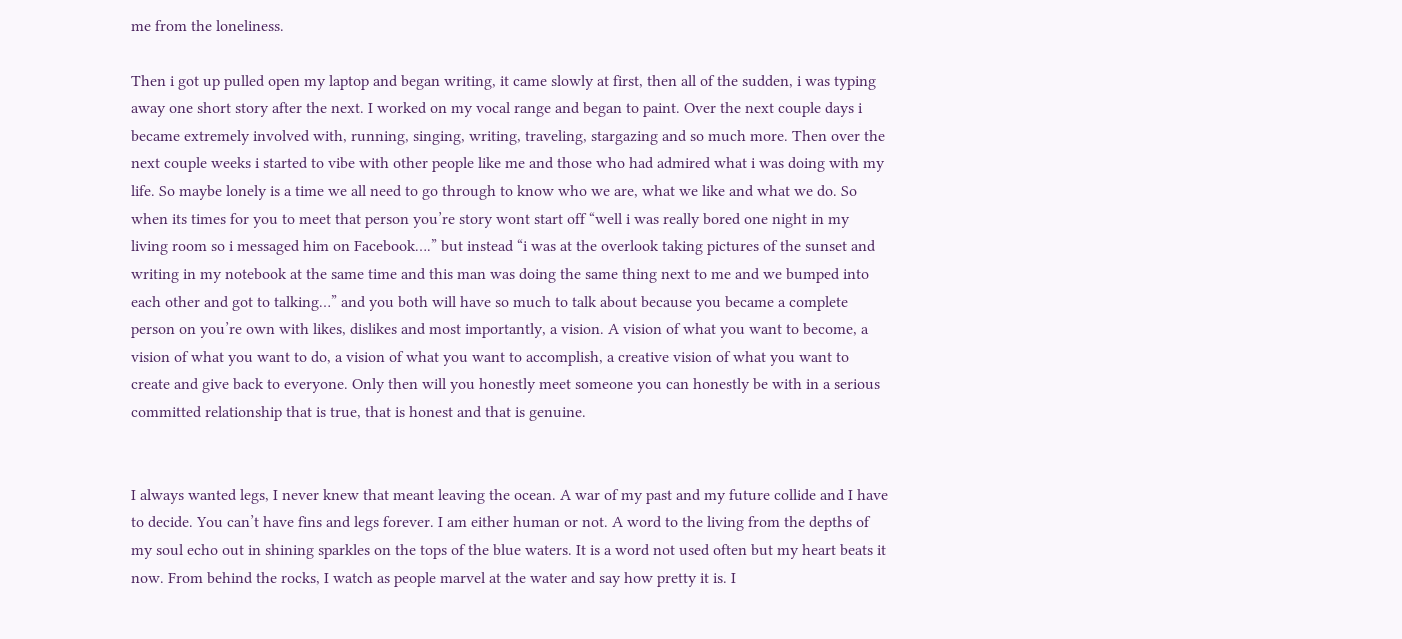me from the loneliness.

Then i got up pulled open my laptop and began writing, it came slowly at first, then all of the sudden, i was typing away one short story after the next. I worked on my vocal range and began to paint. Over the next couple days i became extremely involved with, running, singing, writing, traveling, stargazing and so much more. Then over the next couple weeks i started to vibe with other people like me and those who had admired what i was doing with my life. So maybe lonely is a time we all need to go through to know who we are, what we like and what we do. So when its times for you to meet that person you’re story wont start off “well i was really bored one night in my living room so i messaged him on Facebook….” but instead “i was at the overlook taking pictures of the sunset and writing in my notebook at the same time and this man was doing the same thing next to me and we bumped into each other and got to talking…” and you both will have so much to talk about because you became a complete person on you’re own with likes, dislikes and most importantly, a vision. A vision of what you want to become, a vision of what you want to do, a vision of what you want to accomplish, a creative vision of what you want to create and give back to everyone. Only then will you honestly meet someone you can honestly be with in a serious committed relationship that is true, that is honest and that is genuine.


I always wanted legs, I never knew that meant leaving the ocean. A war of my past and my future collide and I have to decide. You can’t have fins and legs forever. I am either human or not. A word to the living from the depths of my soul echo out in shining sparkles on the tops of the blue waters. It is a word not used often but my heart beats it now. From behind the rocks, I watch as people marvel at the water and say how pretty it is. I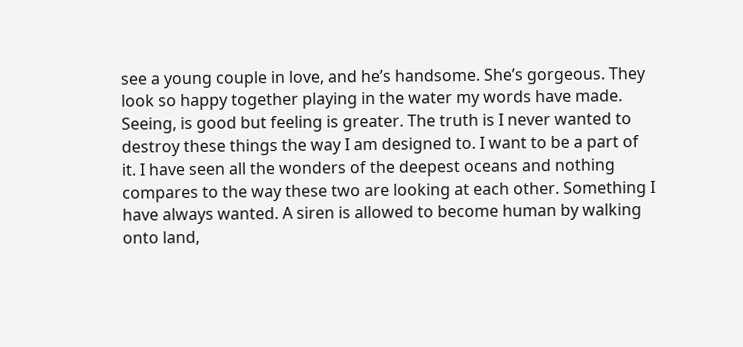see a young couple in love, and he’s handsome. She’s gorgeous. They look so happy together playing in the water my words have made. Seeing, is good but feeling is greater. The truth is I never wanted to destroy these things the way I am designed to. I want to be a part of it. I have seen all the wonders of the deepest oceans and nothing compares to the way these two are looking at each other. Something I have always wanted. A siren is allowed to become human by walking onto land,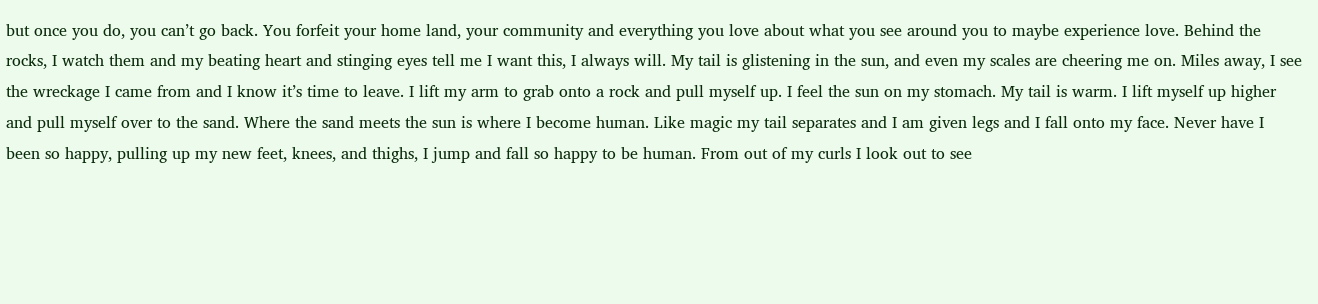but once you do, you can’t go back. You forfeit your home land, your community and everything you love about what you see around you to maybe experience love. Behind the rocks, I watch them and my beating heart and stinging eyes tell me I want this, I always will. My tail is glistening in the sun, and even my scales are cheering me on. Miles away, I see the wreckage I came from and I know it’s time to leave. I lift my arm to grab onto a rock and pull myself up. I feel the sun on my stomach. My tail is warm. I lift myself up higher and pull myself over to the sand. Where the sand meets the sun is where I become human. Like magic my tail separates and I am given legs and I fall onto my face. Never have I been so happy, pulling up my new feet, knees, and thighs, I jump and fall so happy to be human. From out of my curls I look out to see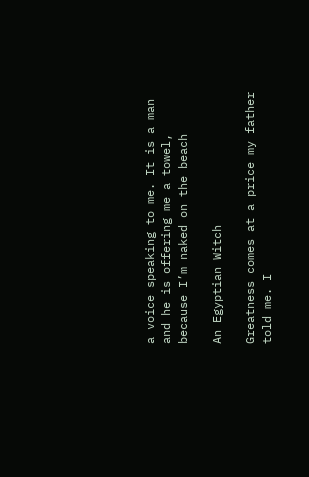a voice speaking to me. It is a man and he is offering me a towel, because I’m naked on the beach

An Egyptian Witch

Greatness comes at a price my father told me. I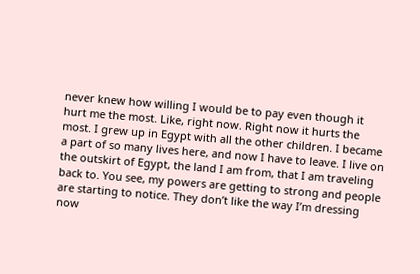never knew how willing I would be to pay even though it hurt me the most. Like, right now. Right now it hurts the most. I grew up in Egypt with all the other children. I became a part of so many lives here, and now I have to leave. I live on the outskirt of Egypt, the land I am from, that I am traveling back to. You see, my powers are getting to strong and people are starting to notice. They don’t like the way I’m dressing now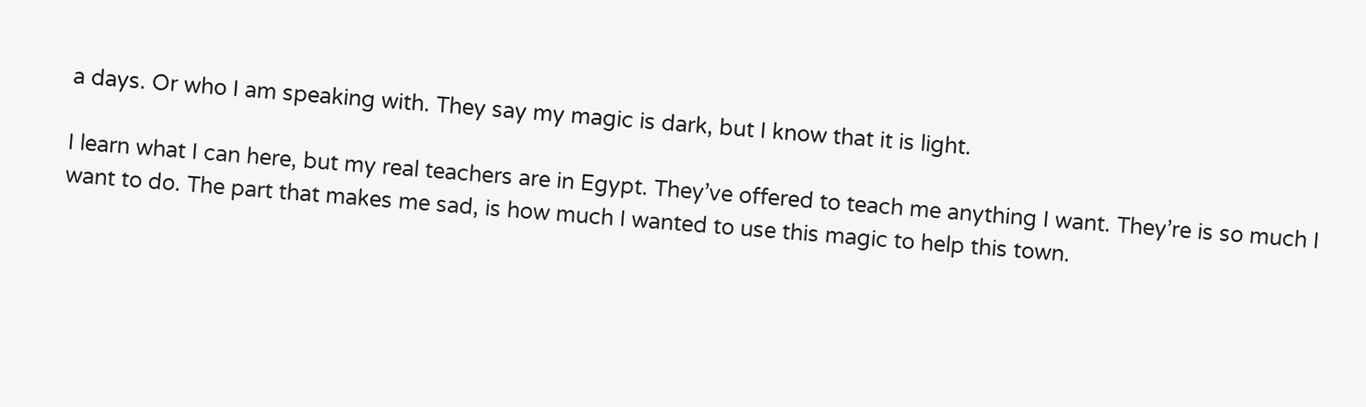a days. Or who I am speaking with. They say my magic is dark, but I know that it is light.

I learn what I can here, but my real teachers are in Egypt. They’ve offered to teach me anything I want. They’re is so much I want to do. The part that makes me sad, is how much I wanted to use this magic to help this town.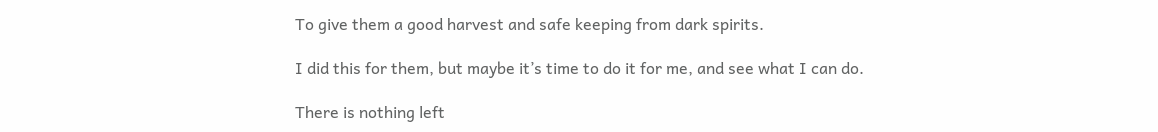To give them a good harvest and safe keeping from dark spirits.

I did this for them, but maybe it’s time to do it for me, and see what I can do.

There is nothing left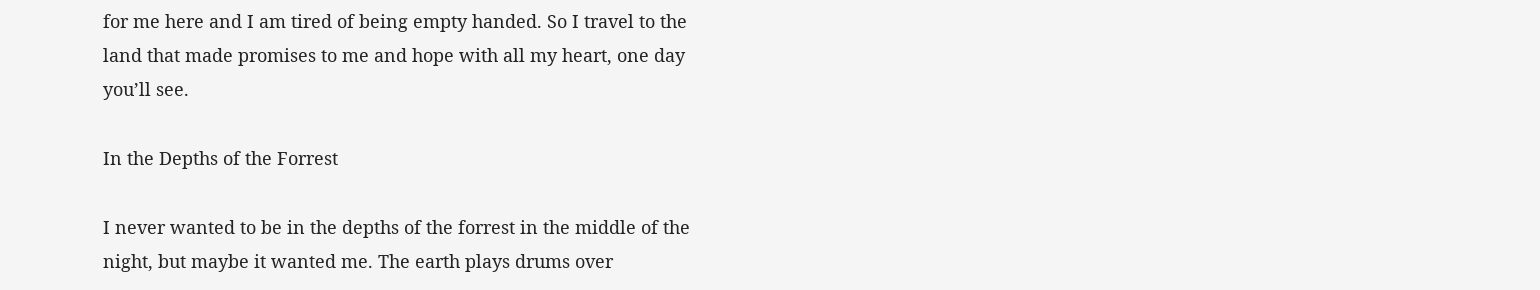for me here and I am tired of being empty handed. So I travel to the land that made promises to me and hope with all my heart, one day you’ll see.

In the Depths of the Forrest

I never wanted to be in the depths of the forrest in the middle of the night, but maybe it wanted me. The earth plays drums over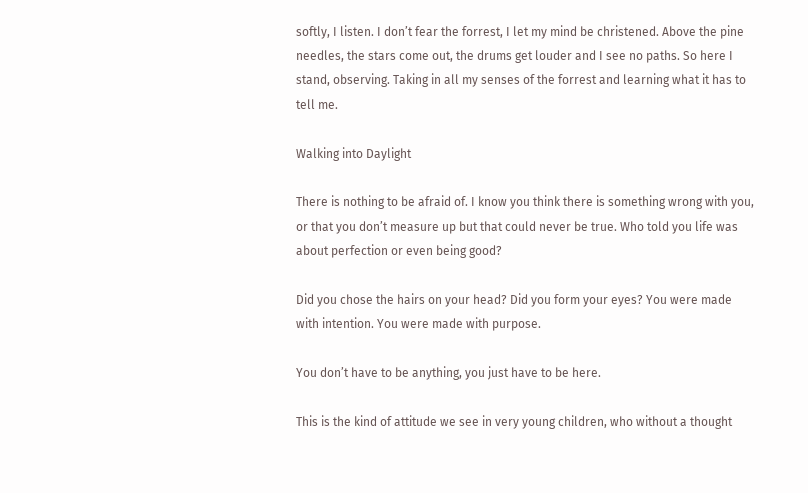softly, I listen. I don’t fear the forrest, I let my mind be christened. Above the pine needles, the stars come out, the drums get louder and I see no paths. So here I stand, observing. Taking in all my senses of the forrest and learning what it has to tell me.

Walking into Daylight

There is nothing to be afraid of. I know you think there is something wrong with you, or that you don’t measure up but that could never be true. Who told you life was about perfection or even being good?

Did you chose the hairs on your head? Did you form your eyes? You were made with intention. You were made with purpose.

You don’t have to be anything, you just have to be here.

This is the kind of attitude we see in very young children, who without a thought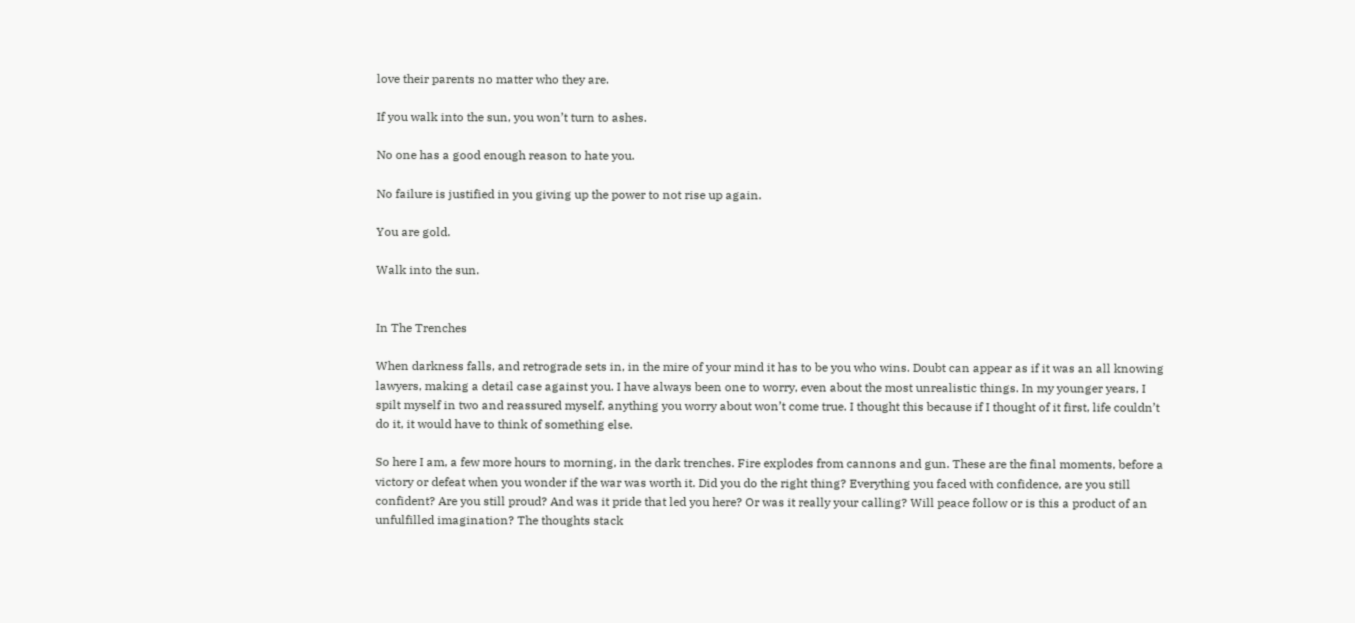love their parents no matter who they are.

If you walk into the sun, you won’t turn to ashes.

No one has a good enough reason to hate you.

No failure is justified in you giving up the power to not rise up again.

You are gold.

Walk into the sun.


In The Trenches

When darkness falls, and retrograde sets in, in the mire of your mind it has to be you who wins. Doubt can appear as if it was an all knowing lawyers, making a detail case against you. I have always been one to worry, even about the most unrealistic things. In my younger years, I spilt myself in two and reassured myself, anything you worry about won’t come true. I thought this because if I thought of it first, life couldn’t do it, it would have to think of something else.

So here I am, a few more hours to morning, in the dark trenches. Fire explodes from cannons and gun. These are the final moments, before a victory or defeat when you wonder if the war was worth it. Did you do the right thing? Everything you faced with confidence, are you still confident? Are you still proud? And was it pride that led you here? Or was it really your calling? Will peace follow or is this a product of an unfulfilled imagination? The thoughts stack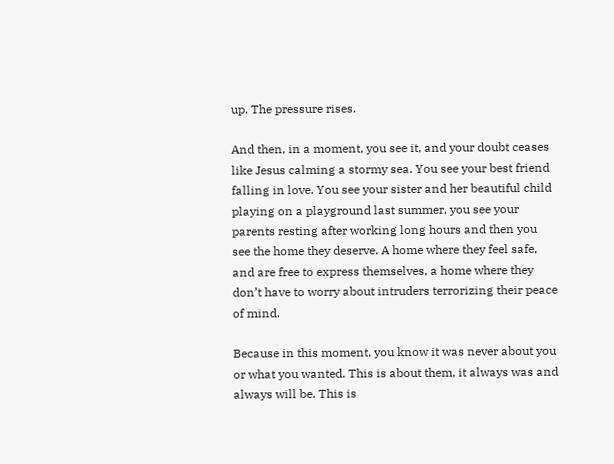up. The pressure rises.

And then, in a moment, you see it, and your doubt ceases like Jesus calming a stormy sea. You see your best friend falling in love. You see your sister and her beautiful child playing on a playground last summer, you see your parents resting after working long hours and then you see the home they deserve. A home where they feel safe, and are free to express themselves, a home where they don’t have to worry about intruders terrorizing their peace of mind.

Because in this moment, you know it was never about you or what you wanted. This is about them, it always was and always will be. This is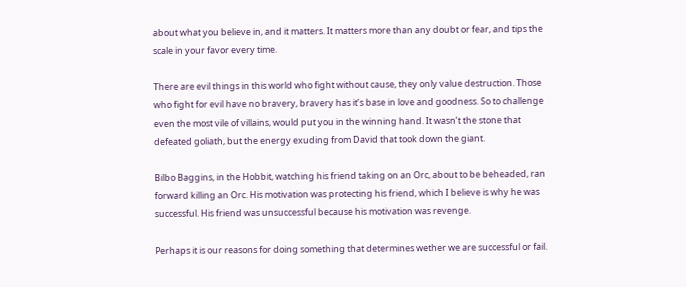about what you believe in, and it matters. It matters more than any doubt or fear, and tips the scale in your favor every time.

There are evil things in this world who fight without cause, they only value destruction. Those who fight for evil have no bravery, bravery has it’s base in love and goodness. So to challenge even the most vile of villains, would put you in the winning hand. It wasn’t the stone that defeated goliath, but the energy exuding from David that took down the giant.

Bilbo Baggins, in the Hobbit, watching his friend taking on an Orc, about to be beheaded, ran forward killing an Orc. His motivation was protecting his friend, which I believe is why he was successful. His friend was unsuccessful because his motivation was revenge.

Perhaps it is our reasons for doing something that determines wether we are successful or fail.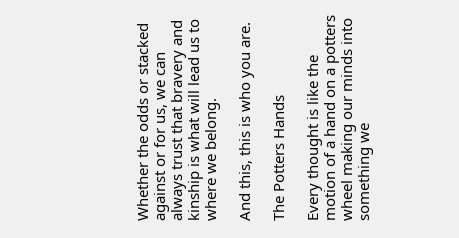Whether the odds or stacked against or for us, we can always trust that bravery and kinship is what will lead us to where we belong.

And this, this is who you are.

The Potters Hands

Every thought is like the motion of a hand on a potters wheel making our minds into something we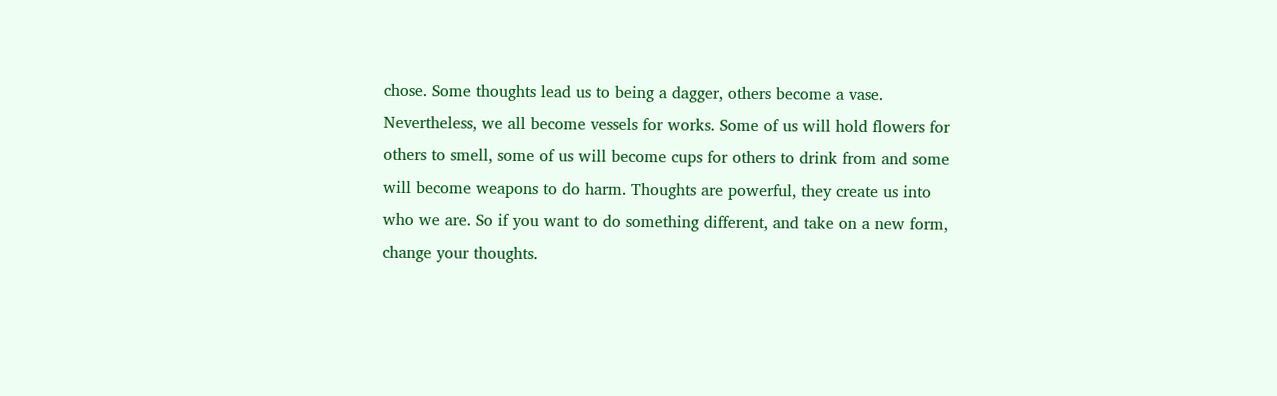chose. Some thoughts lead us to being a dagger, others become a vase. Nevertheless, we all become vessels for works. Some of us will hold flowers for others to smell, some of us will become cups for others to drink from and some will become weapons to do harm. Thoughts are powerful, they create us into who we are. So if you want to do something different, and take on a new form, change your thoughts.